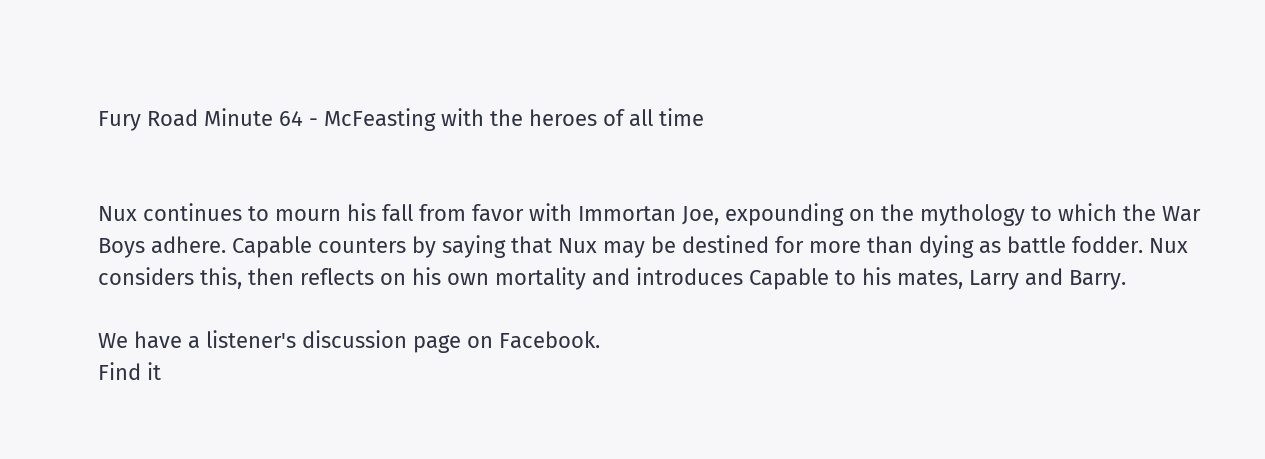Fury Road Minute 64 - McFeasting with the heroes of all time


Nux continues to mourn his fall from favor with Immortan Joe, expounding on the mythology to which the War Boys adhere. Capable counters by saying that Nux may be destined for more than dying as battle fodder. Nux considers this, then reflects on his own mortality and introduces Capable to his mates, Larry and Barry.

We have a listener's discussion page on Facebook.
Find it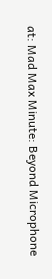at: Mad Max Minute: Beyond Microphone